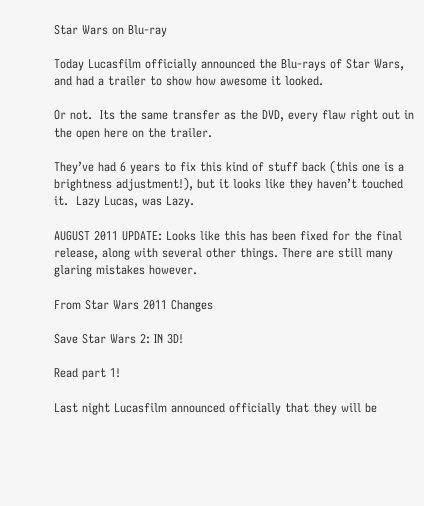Star Wars on Blu-ray

Today Lucasfilm officially announced the Blu-rays of Star Wars, and had a trailer to show how awesome it looked.

Or not.  Its the same transfer as the DVD, every flaw right out in the open here on the trailer.

They’ve had 6 years to fix this kind of stuff back (this one is a brightness adjustment!), but it looks like they haven’t touched it.  Lazy Lucas, was Lazy.

AUGUST 2011 UPDATE: Looks like this has been fixed for the final release, along with several other things. There are still many glaring mistakes however.

From Star Wars 2011 Changes

Save Star Wars 2: IN 3D!

Read part 1!

Last night Lucasfilm announced officially that they will be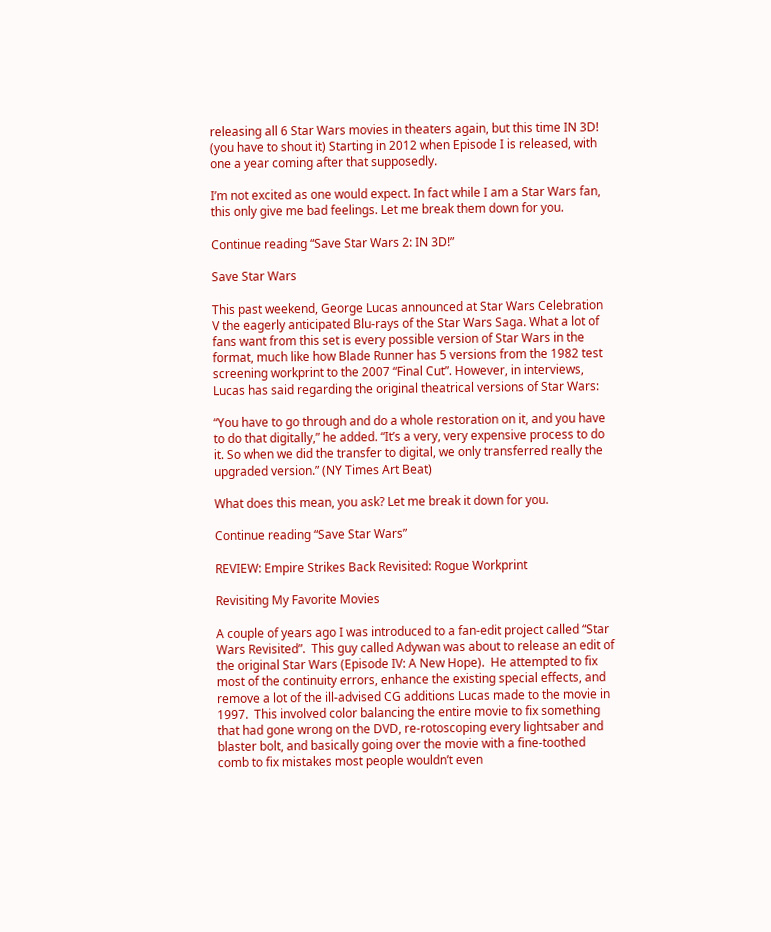releasing all 6 Star Wars movies in theaters again, but this time IN 3D! (you have to shout it) Starting in 2012 when Episode I is released, with one a year coming after that supposedly.

I’m not excited as one would expect. In fact while I am a Star Wars fan, this only give me bad feelings. Let me break them down for you.

Continue reading “Save Star Wars 2: IN 3D!”

Save Star Wars

This past weekend, George Lucas announced at Star Wars Celebration V the eagerly anticipated Blu-rays of the Star Wars Saga. What a lot of fans want from this set is every possible version of Star Wars in the format, much like how Blade Runner has 5 versions from the 1982 test screening workprint to the 2007 “Final Cut”. However, in interviews, Lucas has said regarding the original theatrical versions of Star Wars:

“You have to go through and do a whole restoration on it, and you have to do that digitally,” he added. “It’s a very, very expensive process to do it. So when we did the transfer to digital, we only transferred really the upgraded version.” (NY Times Art Beat)

What does this mean, you ask? Let me break it down for you.

Continue reading “Save Star Wars”

REVIEW: Empire Strikes Back Revisited: Rogue Workprint

Revisiting My Favorite Movies

A couple of years ago I was introduced to a fan-edit project called “Star Wars Revisited”.  This guy called Adywan was about to release an edit of the original Star Wars (Episode IV: A New Hope).  He attempted to fix most of the continuity errors, enhance the existing special effects, and remove a lot of the ill-advised CG additions Lucas made to the movie in 1997.  This involved color balancing the entire movie to fix something that had gone wrong on the DVD, re-rotoscoping every lightsaber and blaster bolt, and basically going over the movie with a fine-toothed comb to fix mistakes most people wouldn’t even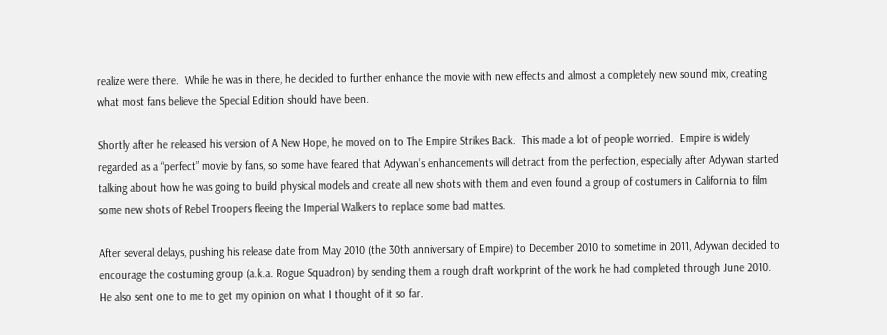realize were there.  While he was in there, he decided to further enhance the movie with new effects and almost a completely new sound mix, creating what most fans believe the Special Edition should have been.

Shortly after he released his version of A New Hope, he moved on to The Empire Strikes Back.  This made a lot of people worried.  Empire is widely regarded as a “perfect” movie by fans, so some have feared that Adywan’s enhancements will detract from the perfection, especially after Adywan started talking about how he was going to build physical models and create all new shots with them and even found a group of costumers in California to film some new shots of Rebel Troopers fleeing the Imperial Walkers to replace some bad mattes.

After several delays, pushing his release date from May 2010 (the 30th anniversary of Empire) to December 2010 to sometime in 2011, Adywan decided to encourage the costuming group (a.k.a. Rogue Squadron) by sending them a rough draft workprint of the work he had completed through June 2010.  He also sent one to me to get my opinion on what I thought of it so far.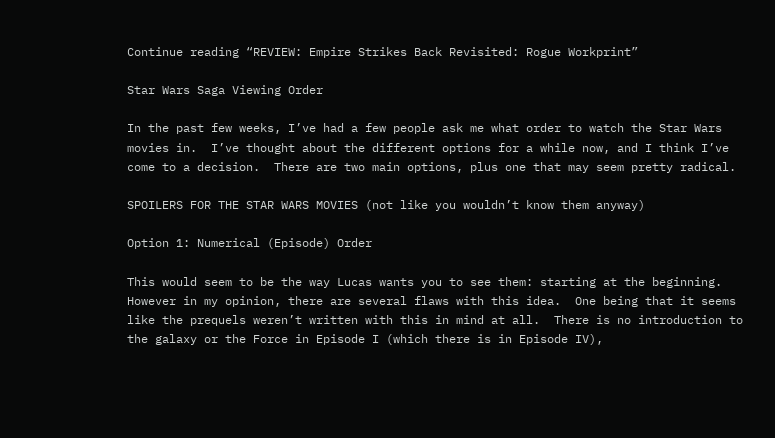Continue reading “REVIEW: Empire Strikes Back Revisited: Rogue Workprint”

Star Wars Saga Viewing Order

In the past few weeks, I’ve had a few people ask me what order to watch the Star Wars movies in.  I’ve thought about the different options for a while now, and I think I’ve come to a decision.  There are two main options, plus one that may seem pretty radical.

SPOILERS FOR THE STAR WARS MOVIES (not like you wouldn’t know them anyway)

Option 1: Numerical (Episode) Order

This would seem to be the way Lucas wants you to see them: starting at the beginning.  However in my opinion, there are several flaws with this idea.  One being that it seems like the prequels weren’t written with this in mind at all.  There is no introduction to the galaxy or the Force in Episode I (which there is in Episode IV),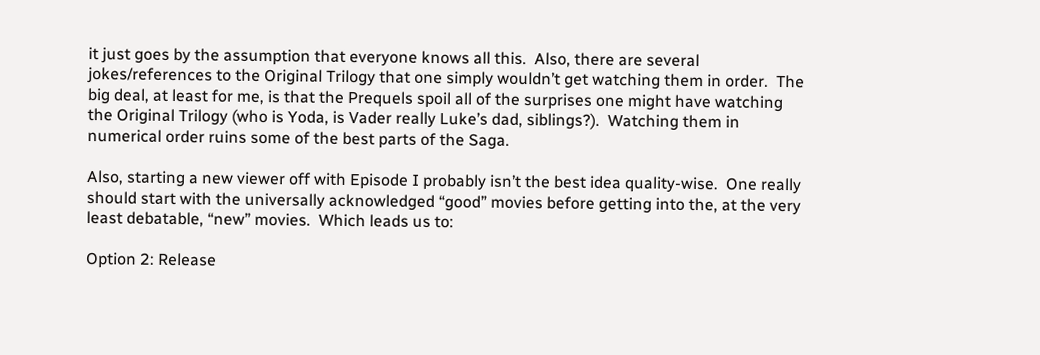it just goes by the assumption that everyone knows all this.  Also, there are several jokes/references to the Original Trilogy that one simply wouldn’t get watching them in order.  The big deal, at least for me, is that the Prequels spoil all of the surprises one might have watching the Original Trilogy (who is Yoda, is Vader really Luke’s dad, siblings?).  Watching them in numerical order ruins some of the best parts of the Saga.

Also, starting a new viewer off with Episode I probably isn’t the best idea quality-wise.  One really should start with the universally acknowledged “good” movies before getting into the, at the very least debatable, “new” movies.  Which leads us to:

Option 2: Release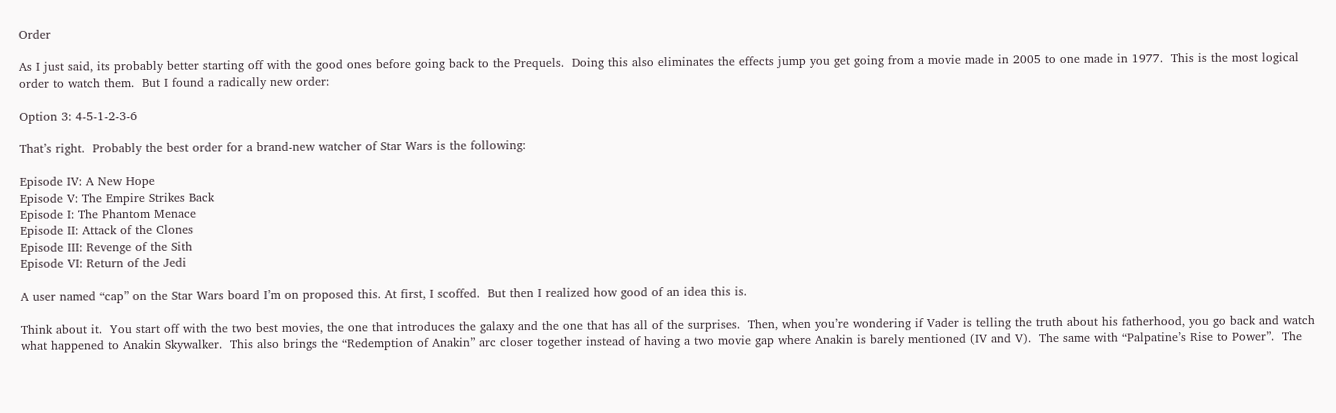Order

As I just said, its probably better starting off with the good ones before going back to the Prequels.  Doing this also eliminates the effects jump you get going from a movie made in 2005 to one made in 1977.  This is the most logical order to watch them.  But I found a radically new order:

Option 3: 4-5-1-2-3-6

That’s right.  Probably the best order for a brand-new watcher of Star Wars is the following:

Episode IV: A New Hope
Episode V: The Empire Strikes Back
Episode I: The Phantom Menace
Episode II: Attack of the Clones
Episode III: Revenge of the Sith
Episode VI: Return of the Jedi

A user named “cap” on the Star Wars board I’m on proposed this. At first, I scoffed.  But then I realized how good of an idea this is.

Think about it.  You start off with the two best movies, the one that introduces the galaxy and the one that has all of the surprises.  Then, when you’re wondering if Vader is telling the truth about his fatherhood, you go back and watch what happened to Anakin Skywalker.  This also brings the “Redemption of Anakin” arc closer together instead of having a two movie gap where Anakin is barely mentioned (IV and V).  The same with “Palpatine’s Rise to Power”.  The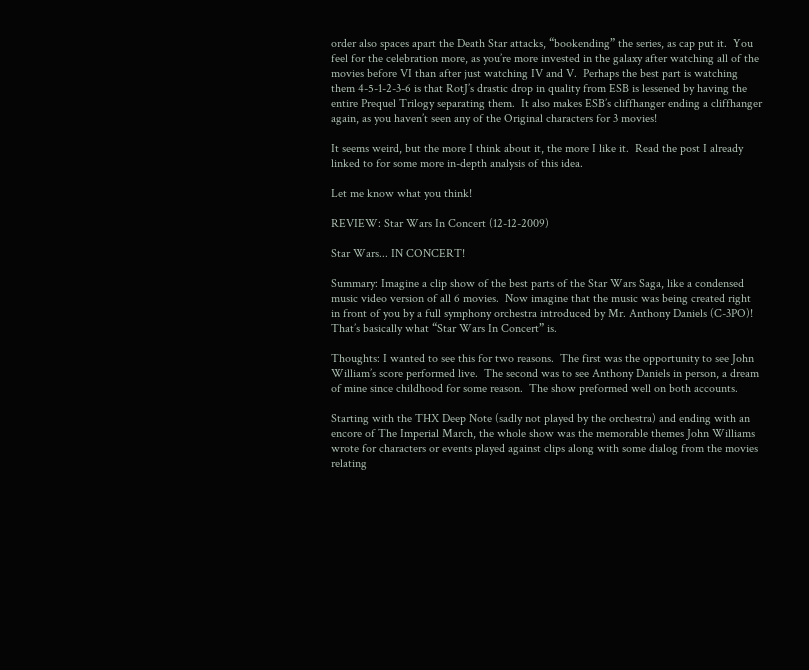order also spaces apart the Death Star attacks, “bookending” the series, as cap put it.  You feel for the celebration more, as you’re more invested in the galaxy after watching all of the movies before VI than after just watching IV and V.  Perhaps the best part is watching them 4-5-1-2-3-6 is that RotJ’s drastic drop in quality from ESB is lessened by having the entire Prequel Trilogy separating them.  It also makes ESB’s cliffhanger ending a cliffhanger again, as you haven’t seen any of the Original characters for 3 movies!

It seems weird, but the more I think about it, the more I like it.  Read the post I already linked to for some more in-depth analysis of this idea.

Let me know what you think!

REVIEW: Star Wars In Concert (12-12-2009)

Star Wars... IN CONCERT!

Summary: Imagine a clip show of the best parts of the Star Wars Saga, like a condensed music video version of all 6 movies.  Now imagine that the music was being created right in front of you by a full symphony orchestra introduced by Mr. Anthony Daniels (C-3PO)!  That’s basically what “Star Wars In Concert” is.

Thoughts: I wanted to see this for two reasons.  The first was the opportunity to see John William’s score performed live.  The second was to see Anthony Daniels in person, a dream of mine since childhood for some reason.  The show preformed well on both accounts.

Starting with the THX Deep Note (sadly not played by the orchestra) and ending with an encore of The Imperial March, the whole show was the memorable themes John Williams wrote for characters or events played against clips along with some dialog from the movies relating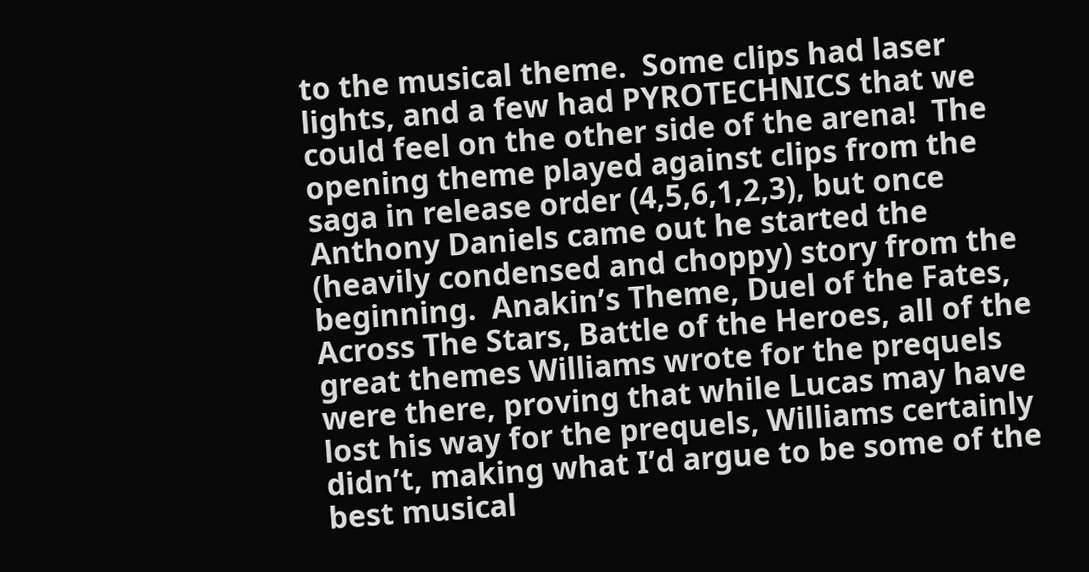to the musical theme.  Some clips had laser lights, and a few had PYROTECHNICS that we could feel on the other side of the arena!  The opening theme played against clips from the saga in release order (4,5,6,1,2,3), but once Anthony Daniels came out he started the (heavily condensed and choppy) story from the beginning.  Anakin’s Theme, Duel of the Fates, Across The Stars, Battle of the Heroes, all of the great themes Williams wrote for the prequels were there, proving that while Lucas may have lost his way for the prequels, Williams certainly didn’t, making what I’d argue to be some of the best musical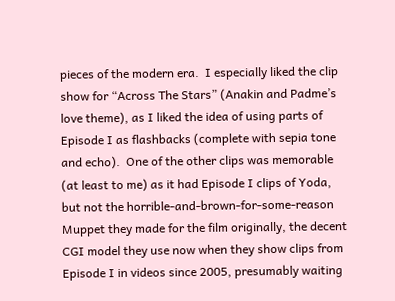pieces of the modern era.  I especially liked the clip show for “Across The Stars” (Anakin and Padme’s love theme), as I liked the idea of using parts of Episode I as flashbacks (complete with sepia tone and echo).  One of the other clips was memorable (at least to me) as it had Episode I clips of Yoda, but not the horrible-and-brown-for-some-reason Muppet they made for the film originally, the decent CGI model they use now when they show clips from Episode I in videos since 2005, presumably waiting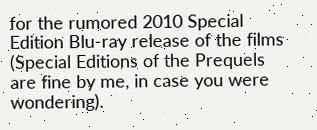for the rumored 2010 Special Edition Blu-ray release of the films (Special Editions of the Prequels are fine by me, in case you were wondering).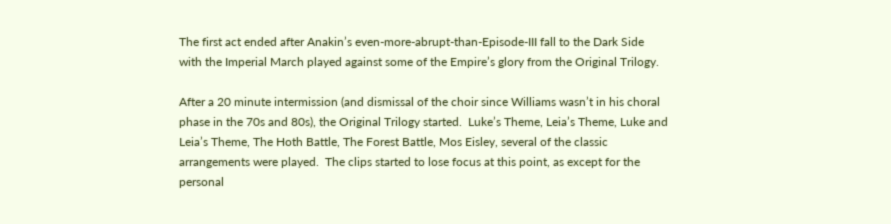The first act ended after Anakin’s even-more-abrupt-than-Episode-III fall to the Dark Side with the Imperial March played against some of the Empire’s glory from the Original Trilogy.

After a 20 minute intermission (and dismissal of the choir since Williams wasn’t in his choral phase in the 70s and 80s), the Original Trilogy started.  Luke’s Theme, Leia’s Theme, Luke and Leia’s Theme, The Hoth Battle, The Forest Battle, Mos Eisley, several of the classic arrangements were played.  The clips started to lose focus at this point, as except for the personal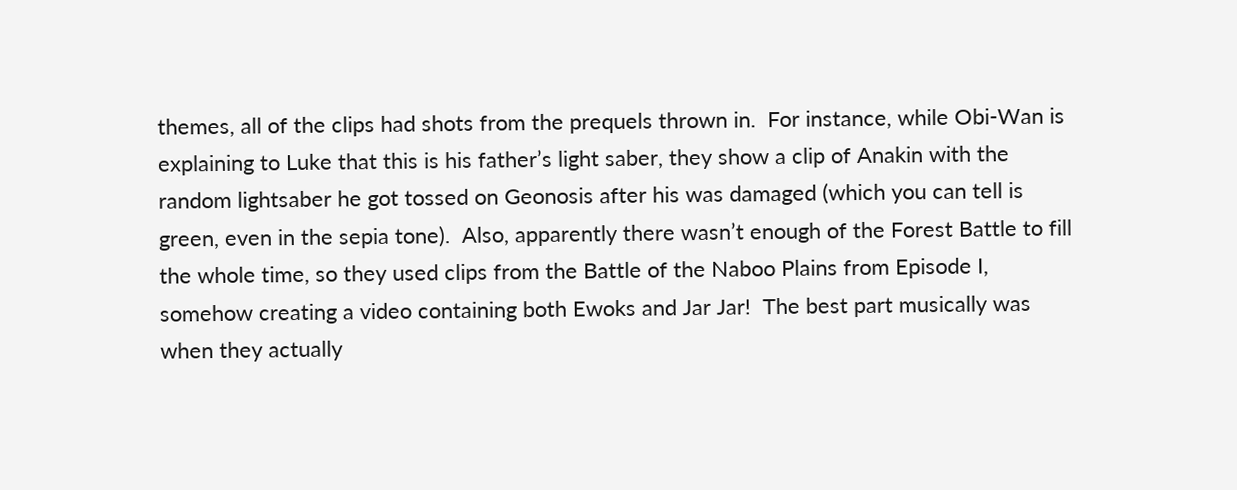themes, all of the clips had shots from the prequels thrown in.  For instance, while Obi-Wan is explaining to Luke that this is his father’s light saber, they show a clip of Anakin with the random lightsaber he got tossed on Geonosis after his was damaged (which you can tell is green, even in the sepia tone).  Also, apparently there wasn’t enough of the Forest Battle to fill the whole time, so they used clips from the Battle of the Naboo Plains from Episode I, somehow creating a video containing both Ewoks and Jar Jar!  The best part musically was when they actually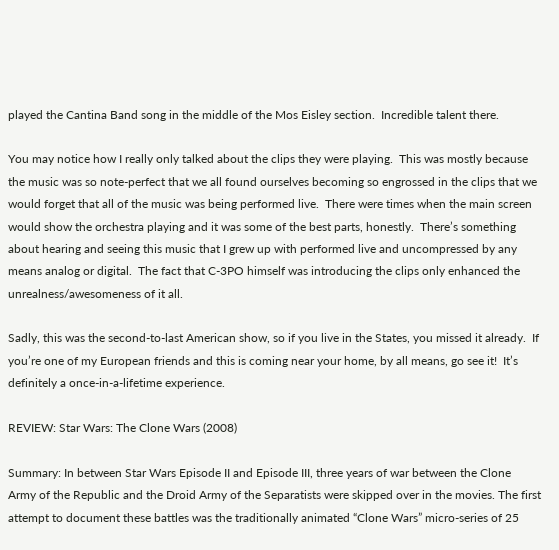played the Cantina Band song in the middle of the Mos Eisley section.  Incredible talent there.

You may notice how I really only talked about the clips they were playing.  This was mostly because the music was so note-perfect that we all found ourselves becoming so engrossed in the clips that we would forget that all of the music was being performed live.  There were times when the main screen would show the orchestra playing and it was some of the best parts, honestly.  There’s something about hearing and seeing this music that I grew up with performed live and uncompressed by any means analog or digital.  The fact that C-3PO himself was introducing the clips only enhanced the unrealness/awesomeness of it all.

Sadly, this was the second-to-last American show, so if you live in the States, you missed it already.  If you’re one of my European friends and this is coming near your home, by all means, go see it!  It’s definitely a once-in-a-lifetime experience.

REVIEW: Star Wars: The Clone Wars (2008)

Summary: In between Star Wars Episode II and Episode III, three years of war between the Clone Army of the Republic and the Droid Army of the Separatists were skipped over in the movies. The first attempt to document these battles was the traditionally animated “Clone Wars” micro-series of 25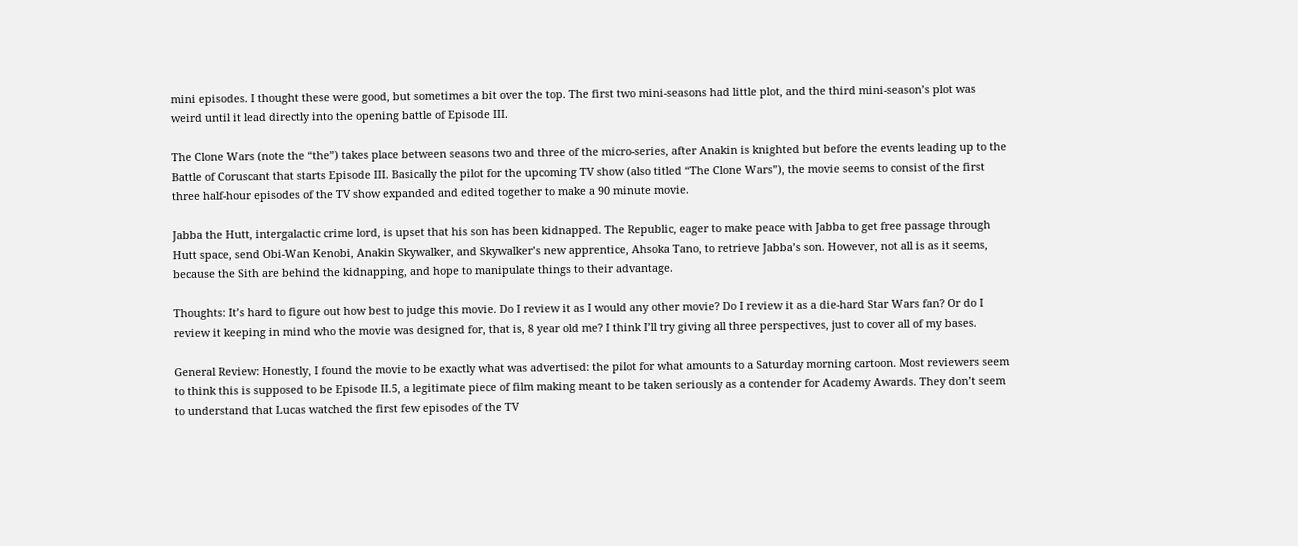mini episodes. I thought these were good, but sometimes a bit over the top. The first two mini-seasons had little plot, and the third mini-season’s plot was weird until it lead directly into the opening battle of Episode III.

The Clone Wars (note the “the”) takes place between seasons two and three of the micro-series, after Anakin is knighted but before the events leading up to the Battle of Coruscant that starts Episode III. Basically the pilot for the upcoming TV show (also titled “The Clone Wars”), the movie seems to consist of the first three half-hour episodes of the TV show expanded and edited together to make a 90 minute movie.

Jabba the Hutt, intergalactic crime lord, is upset that his son has been kidnapped. The Republic, eager to make peace with Jabba to get free passage through Hutt space, send Obi-Wan Kenobi, Anakin Skywalker, and Skywalker’s new apprentice, Ahsoka Tano, to retrieve Jabba’s son. However, not all is as it seems, because the Sith are behind the kidnapping, and hope to manipulate things to their advantage.

Thoughts: It’s hard to figure out how best to judge this movie. Do I review it as I would any other movie? Do I review it as a die-hard Star Wars fan? Or do I review it keeping in mind who the movie was designed for, that is, 8 year old me? I think I’ll try giving all three perspectives, just to cover all of my bases.

General Review: Honestly, I found the movie to be exactly what was advertised: the pilot for what amounts to a Saturday morning cartoon. Most reviewers seem to think this is supposed to be Episode II.5, a legitimate piece of film making meant to be taken seriously as a contender for Academy Awards. They don’t seem to understand that Lucas watched the first few episodes of the TV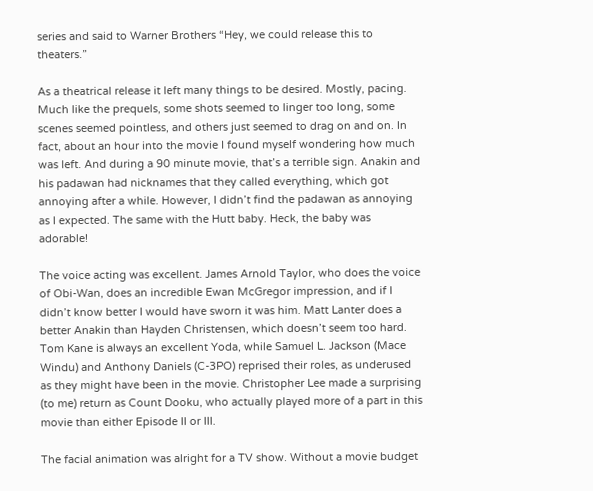series and said to Warner Brothers “Hey, we could release this to theaters.”

As a theatrical release it left many things to be desired. Mostly, pacing. Much like the prequels, some shots seemed to linger too long, some scenes seemed pointless, and others just seemed to drag on and on. In fact, about an hour into the movie I found myself wondering how much was left. And during a 90 minute movie, that’s a terrible sign. Anakin and his padawan had nicknames that they called everything, which got annoying after a while. However, I didn’t find the padawan as annoying as I expected. The same with the Hutt baby. Heck, the baby was adorable!

The voice acting was excellent. James Arnold Taylor, who does the voice of Obi-Wan, does an incredible Ewan McGregor impression, and if I didn’t know better I would have sworn it was him. Matt Lanter does a better Anakin than Hayden Christensen, which doesn’t seem too hard. Tom Kane is always an excellent Yoda, while Samuel L. Jackson (Mace Windu) and Anthony Daniels (C-3PO) reprised their roles, as underused as they might have been in the movie. Christopher Lee made a surprising (to me) return as Count Dooku, who actually played more of a part in this movie than either Episode II or III.

The facial animation was alright for a TV show. Without a movie budget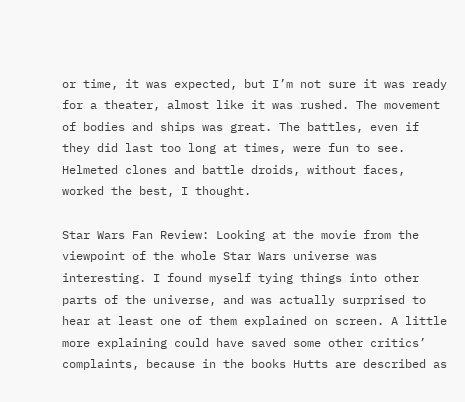or time, it was expected, but I’m not sure it was ready for a theater, almost like it was rushed. The movement of bodies and ships was great. The battles, even if they did last too long at times, were fun to see. Helmeted clones and battle droids, without faces, worked the best, I thought.

Star Wars Fan Review: Looking at the movie from the viewpoint of the whole Star Wars universe was interesting. I found myself tying things into other parts of the universe, and was actually surprised to hear at least one of them explained on screen. A little more explaining could have saved some other critics’ complaints, because in the books Hutts are described as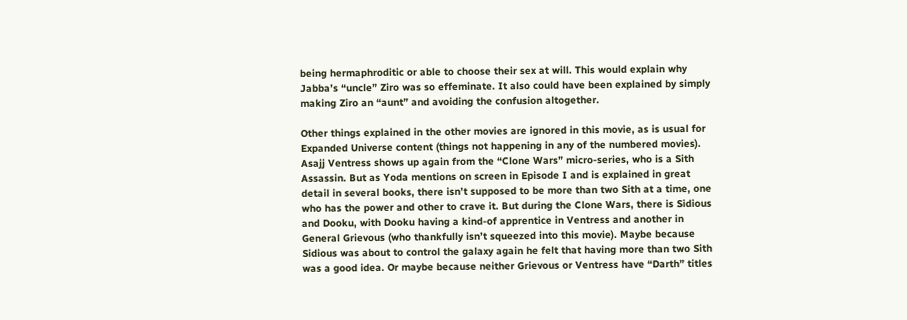being hermaphroditic or able to choose their sex at will. This would explain why Jabba’s “uncle” Ziro was so effeminate. It also could have been explained by simply making Ziro an “aunt” and avoiding the confusion altogether.

Other things explained in the other movies are ignored in this movie, as is usual for Expanded Universe content (things not happening in any of the numbered movies). Asajj Ventress shows up again from the “Clone Wars” micro-series, who is a Sith Assassin. But as Yoda mentions on screen in Episode I and is explained in great detail in several books, there isn’t supposed to be more than two Sith at a time, one who has the power and other to crave it. But during the Clone Wars, there is Sidious and Dooku, with Dooku having a kind-of apprentice in Ventress and another in General Grievous (who thankfully isn’t squeezed into this movie). Maybe because Sidious was about to control the galaxy again he felt that having more than two Sith was a good idea. Or maybe because neither Grievous or Ventress have “Darth” titles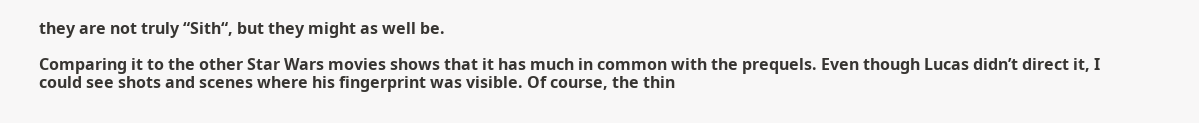they are not truly “Sith“, but they might as well be.

Comparing it to the other Star Wars movies shows that it has much in common with the prequels. Even though Lucas didn’t direct it, I could see shots and scenes where his fingerprint was visible. Of course, the thin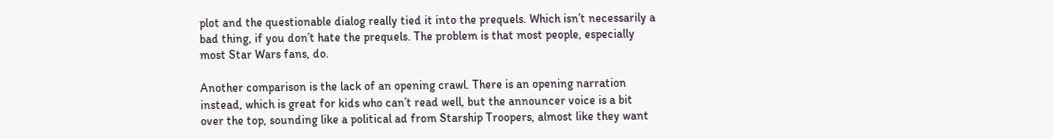plot and the questionable dialog really tied it into the prequels. Which isn’t necessarily a bad thing, if you don’t hate the prequels. The problem is that most people, especially most Star Wars fans, do.

Another comparison is the lack of an opening crawl. There is an opening narration instead, which is great for kids who can’t read well, but the announcer voice is a bit over the top, sounding like a political ad from Starship Troopers, almost like they want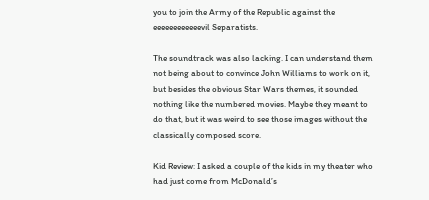you to join the Army of the Republic against the eeeeeeeeeeeevil Separatists.

The soundtrack was also lacking. I can understand them not being about to convince John Williams to work on it, but besides the obvious Star Wars themes, it sounded nothing like the numbered movies. Maybe they meant to do that, but it was weird to see those images without the classically composed score.

Kid Review: I asked a couple of the kids in my theater who had just come from McDonald’s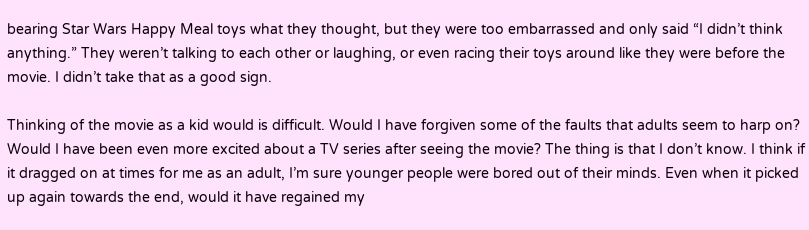bearing Star Wars Happy Meal toys what they thought, but they were too embarrassed and only said “I didn’t think anything.” They weren’t talking to each other or laughing, or even racing their toys around like they were before the movie. I didn’t take that as a good sign.

Thinking of the movie as a kid would is difficult. Would I have forgiven some of the faults that adults seem to harp on? Would I have been even more excited about a TV series after seeing the movie? The thing is that I don’t know. I think if it dragged on at times for me as an adult, I’m sure younger people were bored out of their minds. Even when it picked up again towards the end, would it have regained my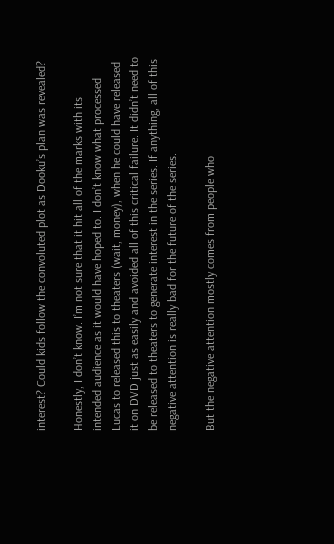interest? Could kids follow the convoluted plot as Dooku’s plan was revealed?

Honestly, I don’t know. I’m not sure that it hit all of the marks with its intended audience as it would have hoped to. I don’t know what processed Lucas to released this to theaters (wait, money), when he could have released it on DVD just as easily and avoided all of this critical failure. It didn’t need to be released to theaters to generate interest in the series. If anything, all of this negative attention is really bad for the future of the series.

But the negative attention mostly comes from people who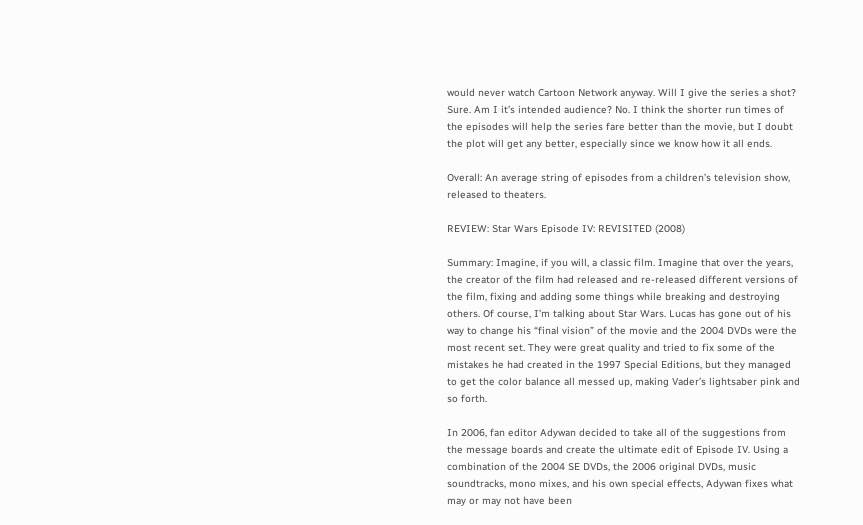would never watch Cartoon Network anyway. Will I give the series a shot? Sure. Am I it’s intended audience? No. I think the shorter run times of the episodes will help the series fare better than the movie, but I doubt the plot will get any better, especially since we know how it all ends.

Overall: An average string of episodes from a children’s television show, released to theaters.

REVIEW: Star Wars Episode IV: REVISITED (2008)

Summary: Imagine, if you will, a classic film. Imagine that over the years, the creator of the film had released and re-released different versions of the film, fixing and adding some things while breaking and destroying others. Of course, I’m talking about Star Wars. Lucas has gone out of his way to change his “final vision” of the movie and the 2004 DVDs were the most recent set. They were great quality and tried to fix some of the mistakes he had created in the 1997 Special Editions, but they managed to get the color balance all messed up, making Vader’s lightsaber pink and so forth.

In 2006, fan editor Adywan decided to take all of the suggestions from the message boards and create the ultimate edit of Episode IV. Using a combination of the 2004 SE DVDs, the 2006 original DVDs, music soundtracks, mono mixes, and his own special effects, Adywan fixes what may or may not have been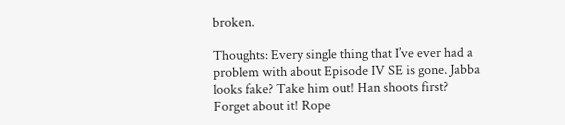broken.

Thoughts: Every single thing that I’ve ever had a problem with about Episode IV SE is gone. Jabba looks fake? Take him out! Han shoots first? Forget about it! Rope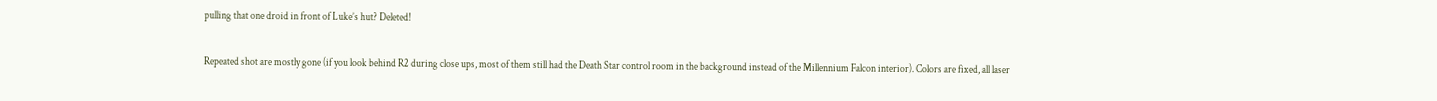pulling that one droid in front of Luke’s hut? Deleted!

Repeated shot are mostly gone (if you look behind R2 during close ups, most of them still had the Death Star control room in the background instead of the Millennium Falcon interior). Colors are fixed, all laser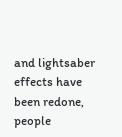and lightsaber effects have been redone, people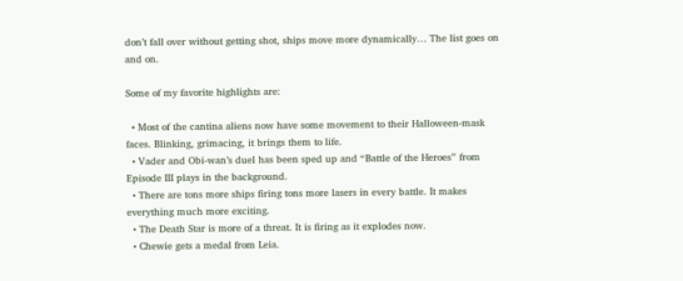don’t fall over without getting shot, ships move more dynamically… The list goes on and on.

Some of my favorite highlights are:

  • Most of the cantina aliens now have some movement to their Halloween-mask faces. Blinking, grimacing, it brings them to life.
  • Vader and Obi-wan’s duel has been sped up and “Battle of the Heroes” from Episode III plays in the background.
  • There are tons more ships firing tons more lasers in every battle. It makes everything much more exciting.
  • The Death Star is more of a threat. It is firing as it explodes now.
  • Chewie gets a medal from Leia.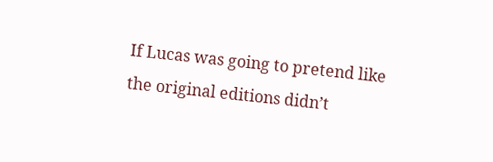If Lucas was going to pretend like the original editions didn’t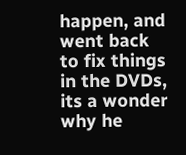happen, and went back to fix things in the DVDs, its a wonder why he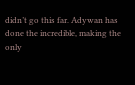didn’t go this far. Adywan has done the incredible, making the only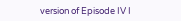version of Episode IV I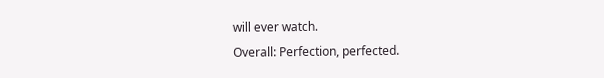will ever watch.
Overall: Perfection, perfected.